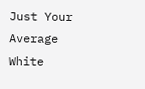Just Your Average White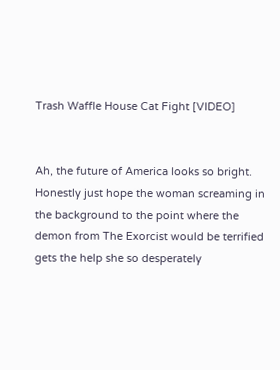Trash Waffle House Cat Fight [VIDEO]


Ah, the future of America looks so bright. Honestly just hope the woman screaming in the background to the point where the demon from The Exorcist would be terrified gets the help she so desperately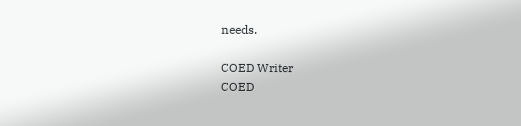needs.

COED Writer
COED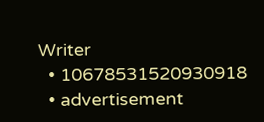Writer
  • 10678531520930918
  • advertisement